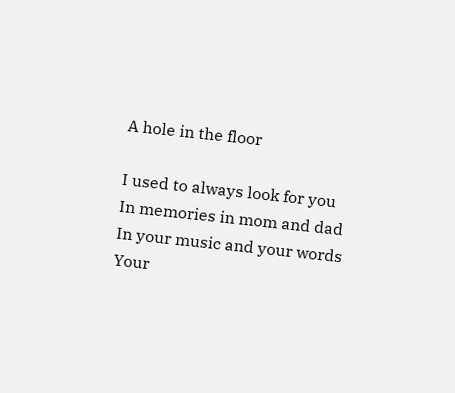A hole in the floor

I used to always look for you
In memories in mom and dad
In your music and your words
Your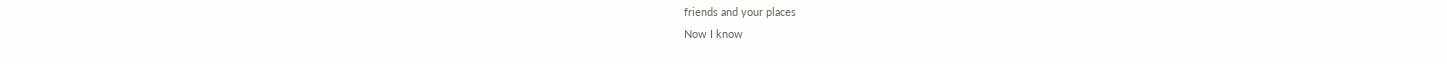friends and your places
Now I know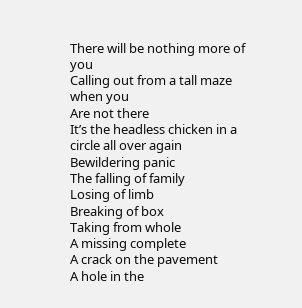There will be nothing more of you
Calling out from a tall maze when you
Are not there
It’s the headless chicken in a circle all over again
Bewildering panic
The falling of family
Losing of limb
Breaking of box
Taking from whole
A missing complete
A crack on the pavement
A hole in the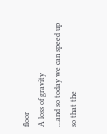floor
A loss of gravity
…and so today we can speed up
so that the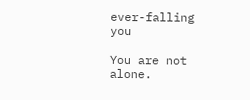ever-falling you

You are not alone.